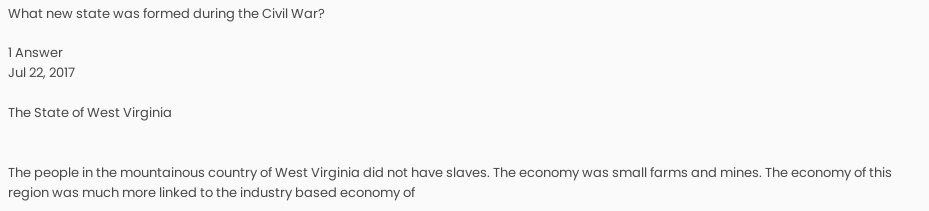What new state was formed during the Civil War?

1 Answer
Jul 22, 2017

The State of West Virginia


The people in the mountainous country of West Virginia did not have slaves. The economy was small farms and mines. The economy of this region was much more linked to the industry based economy of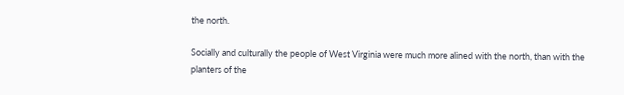the north.

Socially and culturally the people of West Virginia were much more alined with the north, than with the planters of the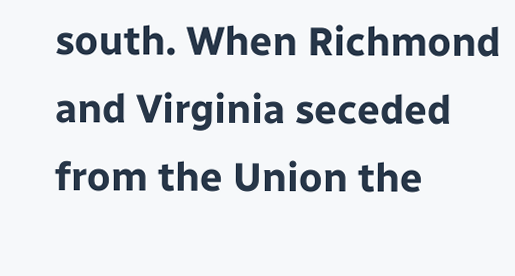south. When Richmond and Virginia seceded from the Union the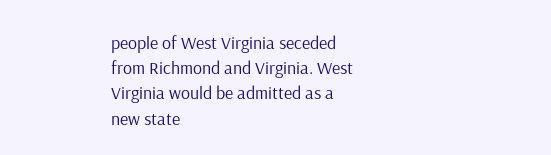people of West Virginia seceded from Richmond and Virginia. West Virginia would be admitted as a new state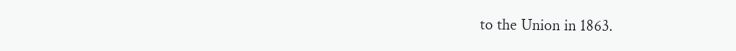to the Union in 1863.